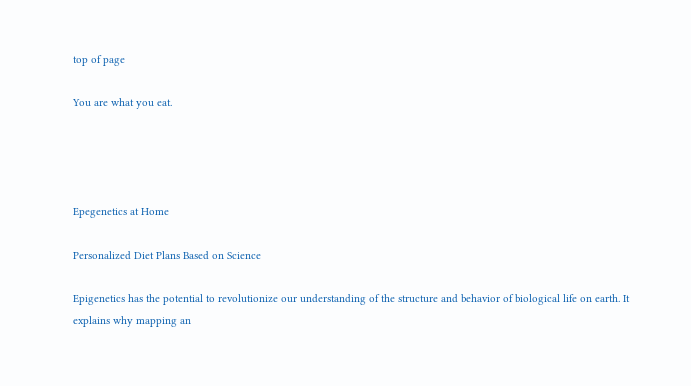top of page

You are what you eat.




Epegenetics at Home

Personalized Diet Plans Based on Science

Epigenetics has the potential to revolutionize our understanding of the structure and behavior of biological life on earth. It explains why mapping an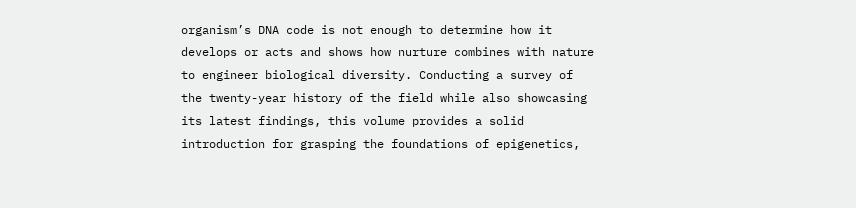organism’s DNA code is not enough to determine how it develops or acts and shows how nurture combines with nature to engineer biological diversity. Conducting a survey of the twenty-year history of the field while also showcasing its latest findings, this volume provides a solid introduction for grasping the foundations of epigenetics,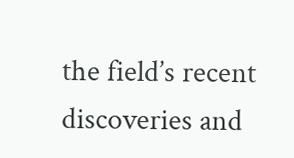the field’s recent discoveries and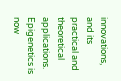innovations, and its practical and theoretical applications. Epigenetics is now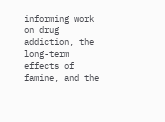informing work on drug addiction, the long-term effects of famine, and the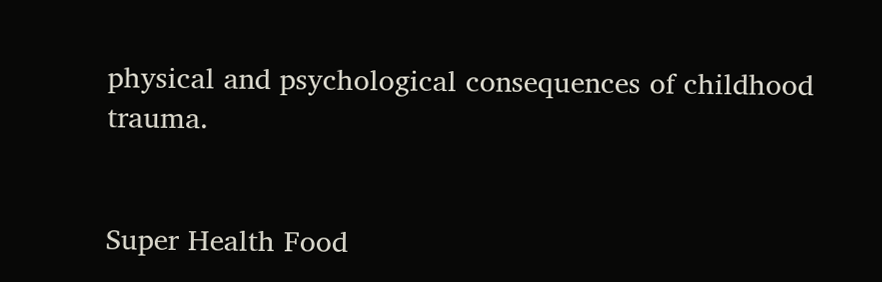physical and psychological consequences of childhood trauma.


Super Health Food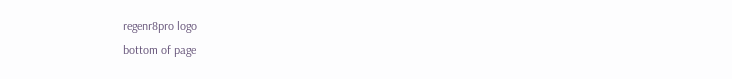regenr8pro logo
bottom of page